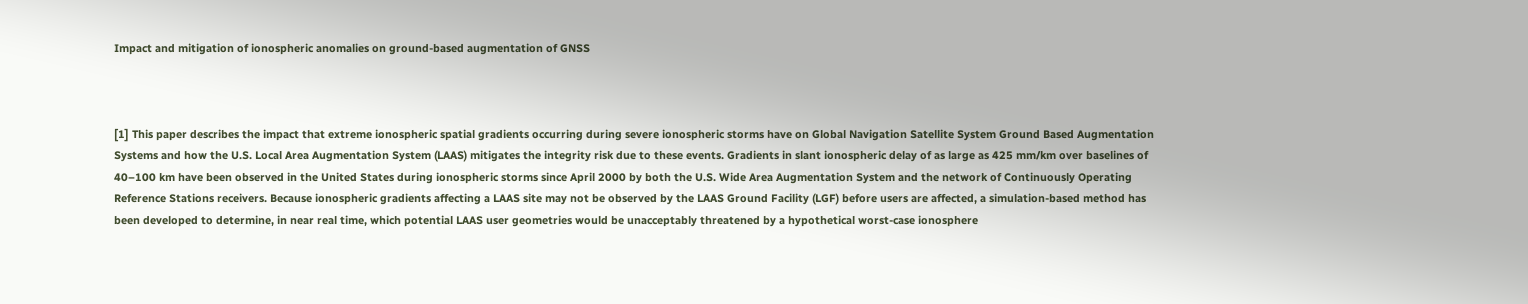Impact and mitigation of ionospheric anomalies on ground-based augmentation of GNSS



[1] This paper describes the impact that extreme ionospheric spatial gradients occurring during severe ionospheric storms have on Global Navigation Satellite System Ground Based Augmentation Systems and how the U.S. Local Area Augmentation System (LAAS) mitigates the integrity risk due to these events. Gradients in slant ionospheric delay of as large as 425 mm/km over baselines of 40–100 km have been observed in the United States during ionospheric storms since April 2000 by both the U.S. Wide Area Augmentation System and the network of Continuously Operating Reference Stations receivers. Because ionospheric gradients affecting a LAAS site may not be observed by the LAAS Ground Facility (LGF) before users are affected, a simulation-based method has been developed to determine, in near real time, which potential LAAS user geometries would be unacceptably threatened by a hypothetical worst-case ionosphere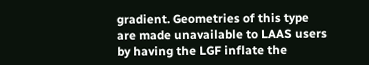gradient. Geometries of this type are made unavailable to LAAS users by having the LGF inflate the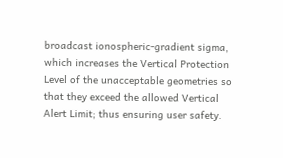broadcast ionospheric-gradient sigma, which increases the Vertical Protection Level of the unacceptable geometries so that they exceed the allowed Vertical Alert Limit; thus ensuring user safety.